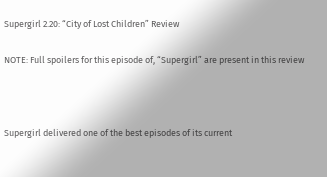Supergirl 2.20: “City of Lost Children” Review

NOTE: Full spoilers for this episode of, “Supergirl” are present in this review



Supergirl delivered one of the best episodes of its current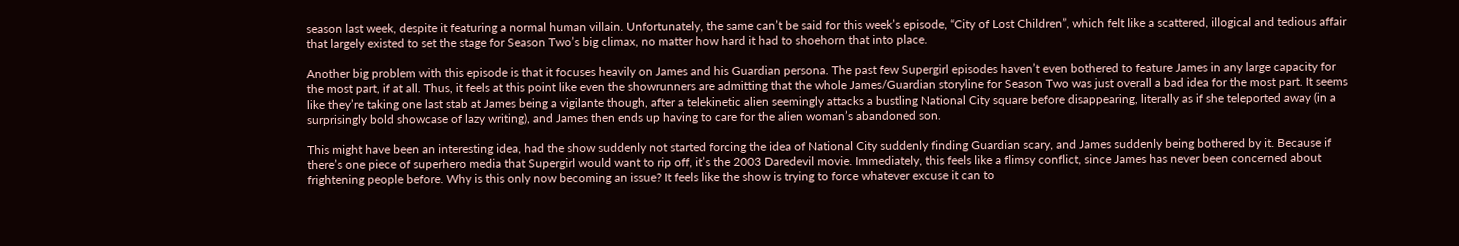season last week, despite it featuring a normal human villain. Unfortunately, the same can’t be said for this week’s episode, “City of Lost Children”, which felt like a scattered, illogical and tedious affair that largely existed to set the stage for Season Two’s big climax, no matter how hard it had to shoehorn that into place.

Another big problem with this episode is that it focuses heavily on James and his Guardian persona. The past few Supergirl episodes haven’t even bothered to feature James in any large capacity for the most part, if at all. Thus, it feels at this point like even the showrunners are admitting that the whole James/Guardian storyline for Season Two was just overall a bad idea for the most part. It seems like they’re taking one last stab at James being a vigilante though, after a telekinetic alien seemingly attacks a bustling National City square before disappearing, literally as if she teleported away (in a surprisingly bold showcase of lazy writing), and James then ends up having to care for the alien woman’s abandoned son.

This might have been an interesting idea, had the show suddenly not started forcing the idea of National City suddenly finding Guardian scary, and James suddenly being bothered by it. Because if there’s one piece of superhero media that Supergirl would want to rip off, it’s the 2003 Daredevil movie. Immediately, this feels like a flimsy conflict, since James has never been concerned about frightening people before. Why is this only now becoming an issue? It feels like the show is trying to force whatever excuse it can to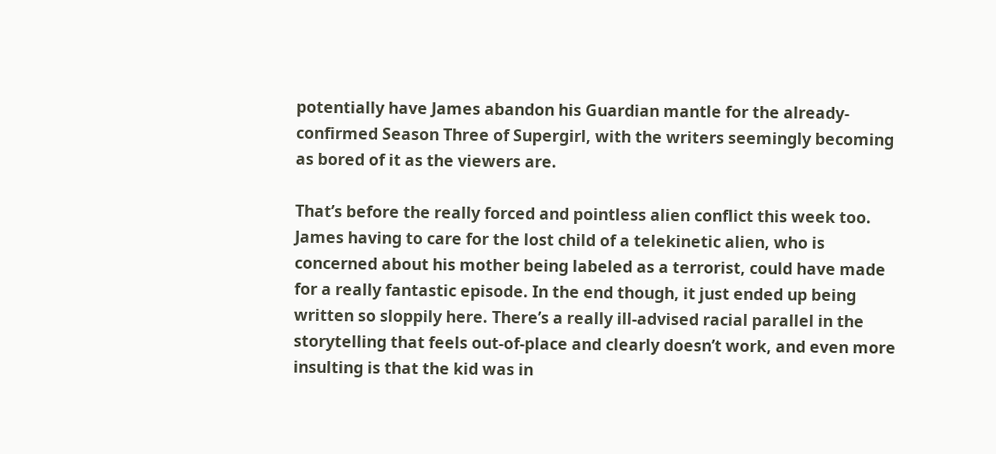potentially have James abandon his Guardian mantle for the already-confirmed Season Three of Supergirl, with the writers seemingly becoming as bored of it as the viewers are.

That’s before the really forced and pointless alien conflict this week too. James having to care for the lost child of a telekinetic alien, who is concerned about his mother being labeled as a terrorist, could have made for a really fantastic episode. In the end though, it just ended up being written so sloppily here. There’s a really ill-advised racial parallel in the storytelling that feels out-of-place and clearly doesn’t work, and even more insulting is that the kid was in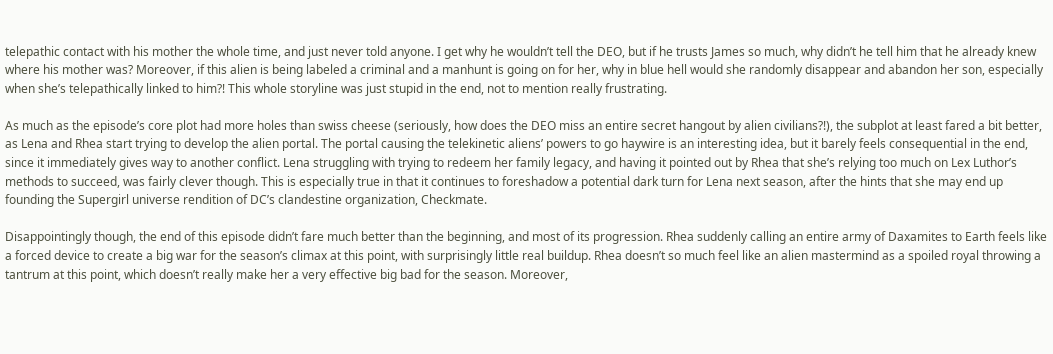telepathic contact with his mother the whole time, and just never told anyone. I get why he wouldn’t tell the DEO, but if he trusts James so much, why didn’t he tell him that he already knew where his mother was? Moreover, if this alien is being labeled a criminal and a manhunt is going on for her, why in blue hell would she randomly disappear and abandon her son, especially when she’s telepathically linked to him?! This whole storyline was just stupid in the end, not to mention really frustrating.

As much as the episode’s core plot had more holes than swiss cheese (seriously, how does the DEO miss an entire secret hangout by alien civilians?!), the subplot at least fared a bit better, as Lena and Rhea start trying to develop the alien portal. The portal causing the telekinetic aliens’ powers to go haywire is an interesting idea, but it barely feels consequential in the end, since it immediately gives way to another conflict. Lena struggling with trying to redeem her family legacy, and having it pointed out by Rhea that she’s relying too much on Lex Luthor’s methods to succeed, was fairly clever though. This is especially true in that it continues to foreshadow a potential dark turn for Lena next season, after the hints that she may end up founding the Supergirl universe rendition of DC’s clandestine organization, Checkmate.

Disappointingly though, the end of this episode didn’t fare much better than the beginning, and most of its progression. Rhea suddenly calling an entire army of Daxamites to Earth feels like a forced device to create a big war for the season’s climax at this point, with surprisingly little real buildup. Rhea doesn’t so much feel like an alien mastermind as a spoiled royal throwing a tantrum at this point, which doesn’t really make her a very effective big bad for the season. Moreover,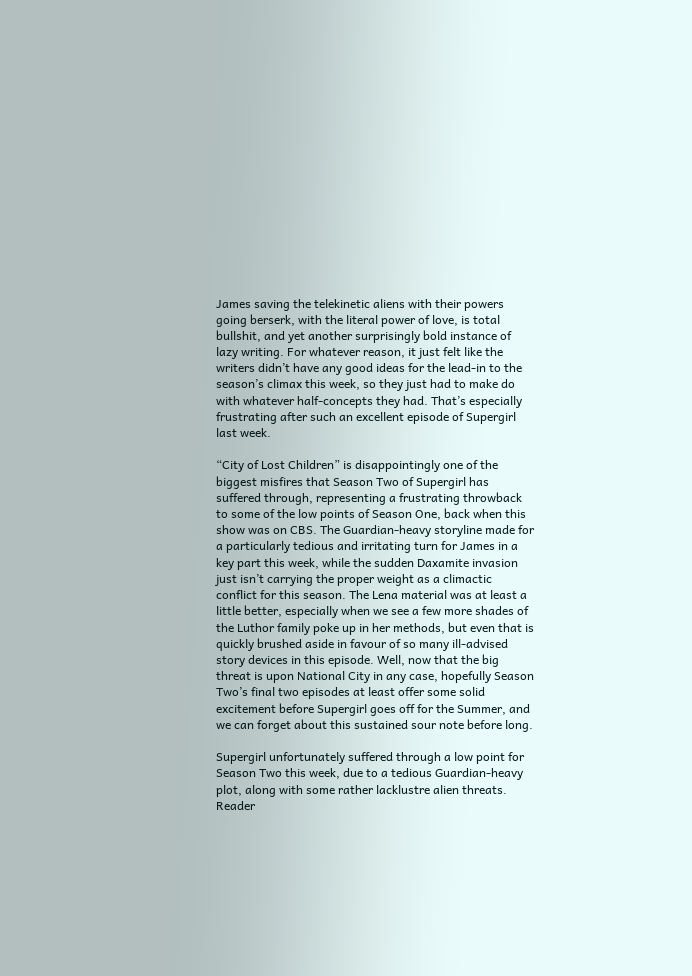James saving the telekinetic aliens with their powers going berserk, with the literal power of love, is total bullshit, and yet another surprisingly bold instance of lazy writing. For whatever reason, it just felt like the writers didn’t have any good ideas for the lead-in to the season’s climax this week, so they just had to make do with whatever half-concepts they had. That’s especially frustrating after such an excellent episode of Supergirl last week.

“City of Lost Children” is disappointingly one of the biggest misfires that Season Two of Supergirl has suffered through, representing a frustrating throwback to some of the low points of Season One, back when this show was on CBS. The Guardian-heavy storyline made for a particularly tedious and irritating turn for James in a key part this week, while the sudden Daxamite invasion just isn’t carrying the proper weight as a climactic conflict for this season. The Lena material was at least a little better, especially when we see a few more shades of the Luthor family poke up in her methods, but even that is quickly brushed aside in favour of so many ill-advised story devices in this episode. Well, now that the big threat is upon National City in any case, hopefully Season Two’s final two episodes at least offer some solid excitement before Supergirl goes off for the Summer, and we can forget about this sustained sour note before long.

Supergirl unfortunately suffered through a low point for Season Two this week, due to a tedious Guardian-heavy plot, along with some rather lacklustre alien threats.
Reader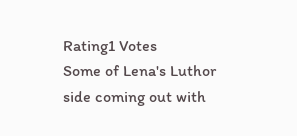Rating1 Votes
Some of Lena's Luthor side coming out with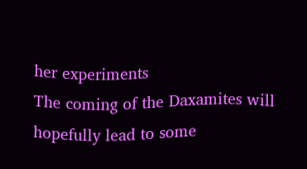her experiments
The coming of the Daxamites will hopefully lead to some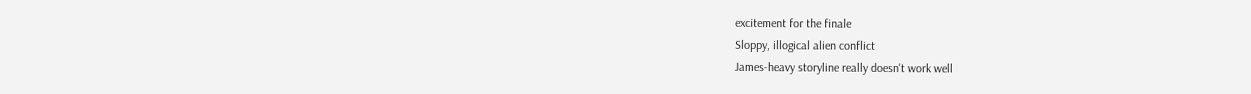excitement for the finale
Sloppy, illogical alien conflict
James-heavy storyline really doesn't work well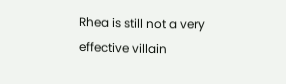Rhea is still not a very effective villain